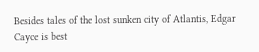Besides tales of the lost sunken city of Atlantis, Edgar Cayce is best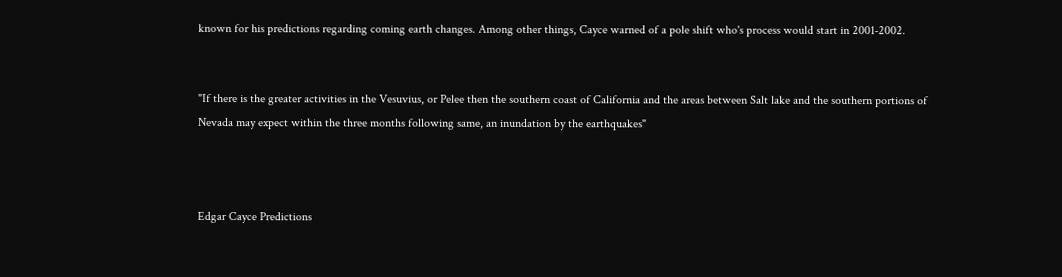known for his predictions regarding coming earth changes. Among other things, Cayce warned of a pole shift who's process would start in 2001-2002.


"If there is the greater activities in the Vesuvius, or Pelee then the southern coast of California and the areas between Salt lake and the southern portions of Nevada may expect within the three months following same, an inundation by the earthquakes"



Edgar Cayce Predictions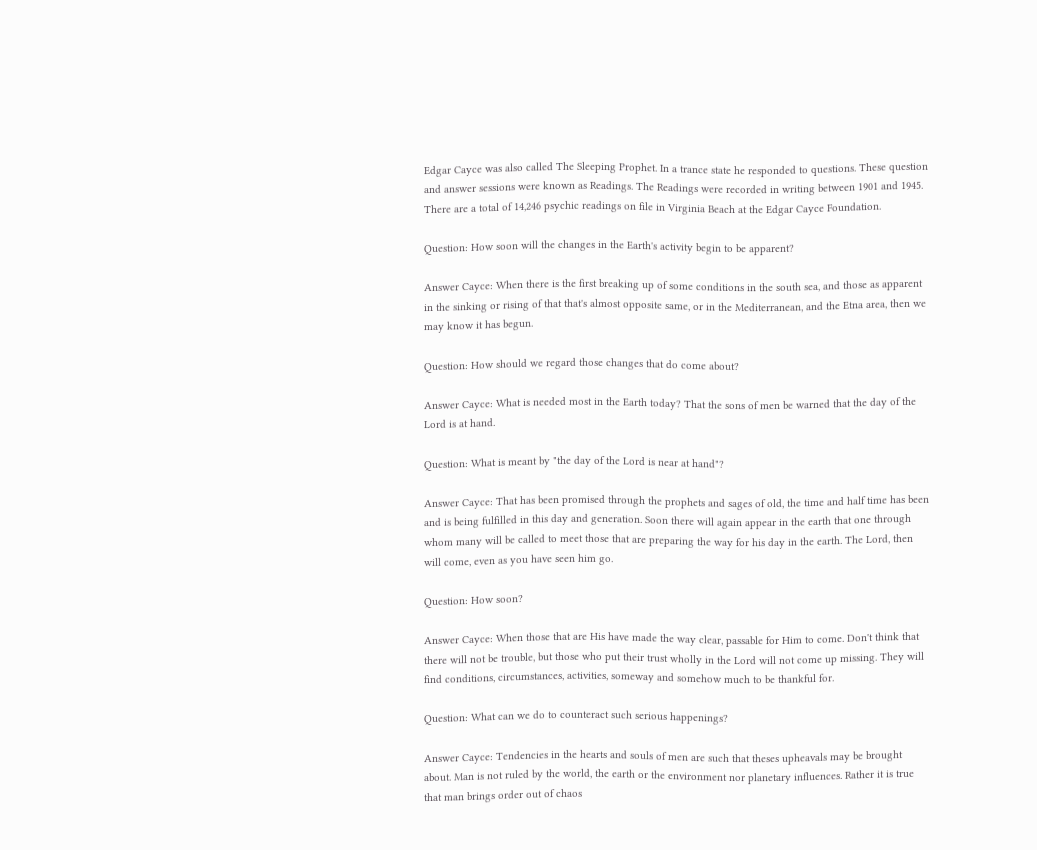Edgar Cayce was also called The Sleeping Prophet. In a trance state he responded to questions. These question and answer sessions were known as Readings. The Readings were recorded in writing between 1901 and 1945. There are a total of 14,246 psychic readings on file in Virginia Beach at the Edgar Cayce Foundation.

Question: How soon will the changes in the Earth's activity begin to be apparent?

Answer Cayce: When there is the first breaking up of some conditions in the south sea, and those as apparent in the sinking or rising of that that's almost opposite same, or in the Mediterranean, and the Etna area, then we may know it has begun.

Question: How should we regard those changes that do come about?

Answer Cayce: What is needed most in the Earth today? That the sons of men be warned that the day of the Lord is at hand.

Question: What is meant by "the day of the Lord is near at hand"?

Answer Cayce: That has been promised through the prophets and sages of old, the time and half time has been and is being fulfilled in this day and generation. Soon there will again appear in the earth that one through whom many will be called to meet those that are preparing the way for his day in the earth. The Lord, then will come, even as you have seen him go.

Question: How soon?

Answer Cayce: When those that are His have made the way clear, passable for Him to come. Don't think that there will not be trouble, but those who put their trust wholly in the Lord will not come up missing. They will find conditions, circumstances, activities, someway and somehow much to be thankful for.

Question: What can we do to counteract such serious happenings?

Answer Cayce: Tendencies in the hearts and souls of men are such that theses upheavals may be brought about. Man is not ruled by the world, the earth or the environment nor planetary influences. Rather it is true that man brings order out of chaos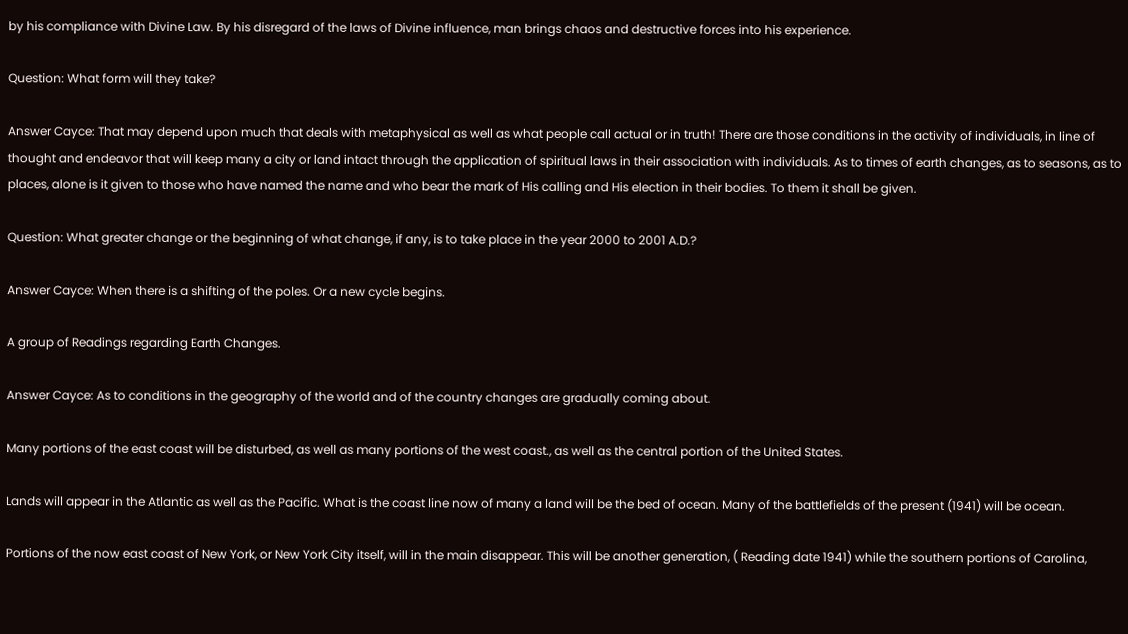by his compliance with Divine Law. By his disregard of the laws of Divine influence, man brings chaos and destructive forces into his experience.

Question: What form will they take?

Answer Cayce: That may depend upon much that deals with metaphysical as well as what people call actual or in truth! There are those conditions in the activity of individuals, in line of thought and endeavor that will keep many a city or land intact through the application of spiritual laws in their association with individuals. As to times of earth changes, as to seasons, as to places, alone is it given to those who have named the name and who bear the mark of His calling and His election in their bodies. To them it shall be given.

Question: What greater change or the beginning of what change, if any, is to take place in the year 2000 to 2001 A.D.?

Answer Cayce: When there is a shifting of the poles. Or a new cycle begins.

A group of Readings regarding Earth Changes.

Answer Cayce: As to conditions in the geography of the world and of the country changes are gradually coming about.

Many portions of the east coast will be disturbed, as well as many portions of the west coast., as well as the central portion of the United States.

Lands will appear in the Atlantic as well as the Pacific. What is the coast line now of many a land will be the bed of ocean. Many of the battlefields of the present (1941) will be ocean.

Portions of the now east coast of New York, or New York City itself, will in the main disappear. This will be another generation, ( Reading date 1941) while the southern portions of Carolina,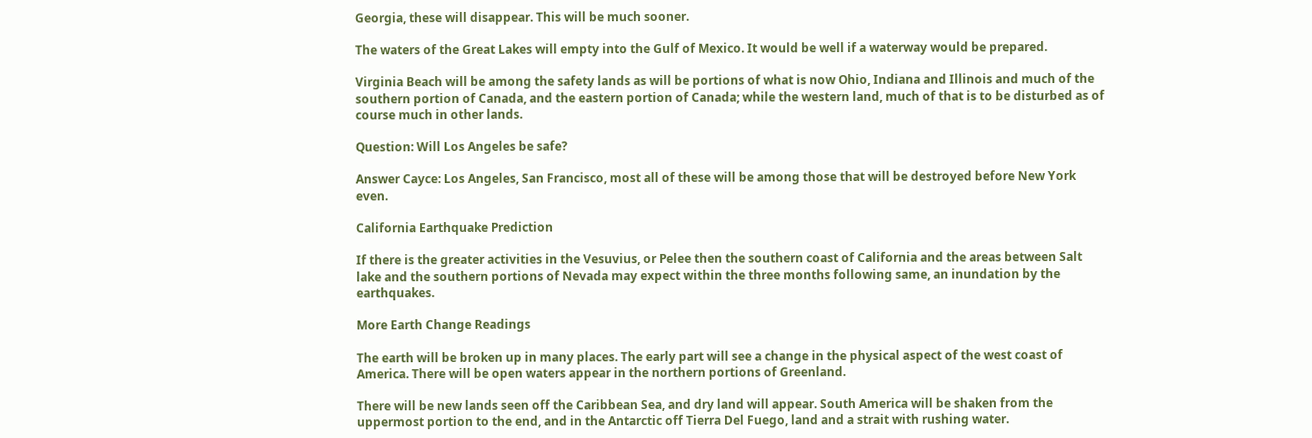Georgia, these will disappear. This will be much sooner.

The waters of the Great Lakes will empty into the Gulf of Mexico. It would be well if a waterway would be prepared.

Virginia Beach will be among the safety lands as will be portions of what is now Ohio, Indiana and Illinois and much of the southern portion of Canada, and the eastern portion of Canada; while the western land, much of that is to be disturbed as of course much in other lands.

Question: Will Los Angeles be safe?

Answer Cayce: Los Angeles, San Francisco, most all of these will be among those that will be destroyed before New York even.

California Earthquake Prediction

If there is the greater activities in the Vesuvius, or Pelee then the southern coast of California and the areas between Salt lake and the southern portions of Nevada may expect within the three months following same, an inundation by the earthquakes.

More Earth Change Readings

The earth will be broken up in many places. The early part will see a change in the physical aspect of the west coast of America. There will be open waters appear in the northern portions of Greenland.

There will be new lands seen off the Caribbean Sea, and dry land will appear. South America will be shaken from the uppermost portion to the end, and in the Antarctic off Tierra Del Fuego, land and a strait with rushing water.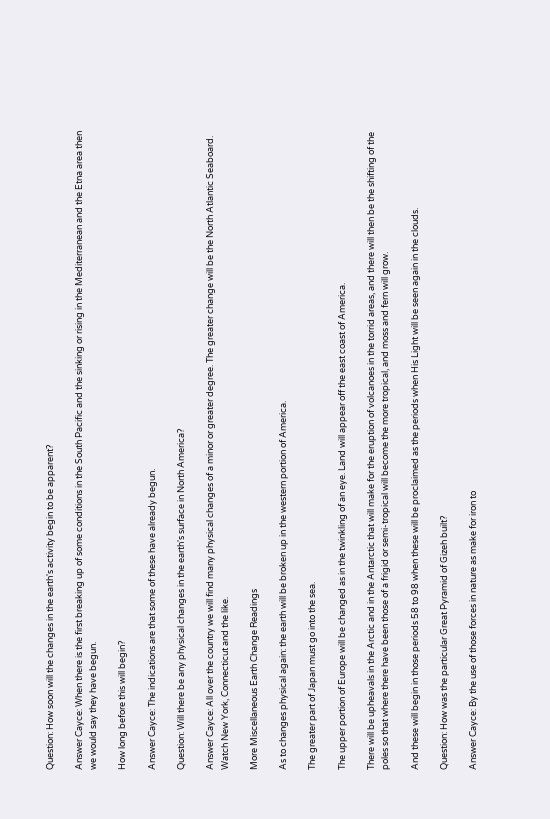Question: How soon will the changes in the earth's activity begin to be apparent?

Answer Cayce: When there is the first breaking up of some conditions in the South Pacific and the sinking or rising in the Mediterranean and the Etna area then we would say they have begun.

How long before this will begin?

Answer Cayce: The indications are that some of these have already begun.

Question: Will there be any physical changes in the earth's surface in North America?

Answer Cayce: All over the country we will find many physical changes of a minor or greater degree. The greater change will be the North Atlantic Seaboard. Watch New York, Connecticut and the like.

More Miscellaneous Earth Change Readings

As to changes physical again: the earth will be broken up in the western portion of America.

The greater part of Japan must go into the sea.

The upper portion of Europe will be changed as in the twinkling of an eye. Land will appear off the east coast of America.

There will be upheavals in the Arctic and in the Antarctic that will make for the eruption of volcanoes in the torrid areas, and there will then be the shifting of the poles so that where there have been those of a frigid or semi-tropical will become the more tropical, and moss and fern will grow.

And these will begin in those periods 58 to 98 when these will be proclaimed as the periods when His Light will be seen again in the clouds.

Question: How was the particular Great Pyramid of Gizeh built?

Answer Cayce: By the use of those forces in nature as make for iron to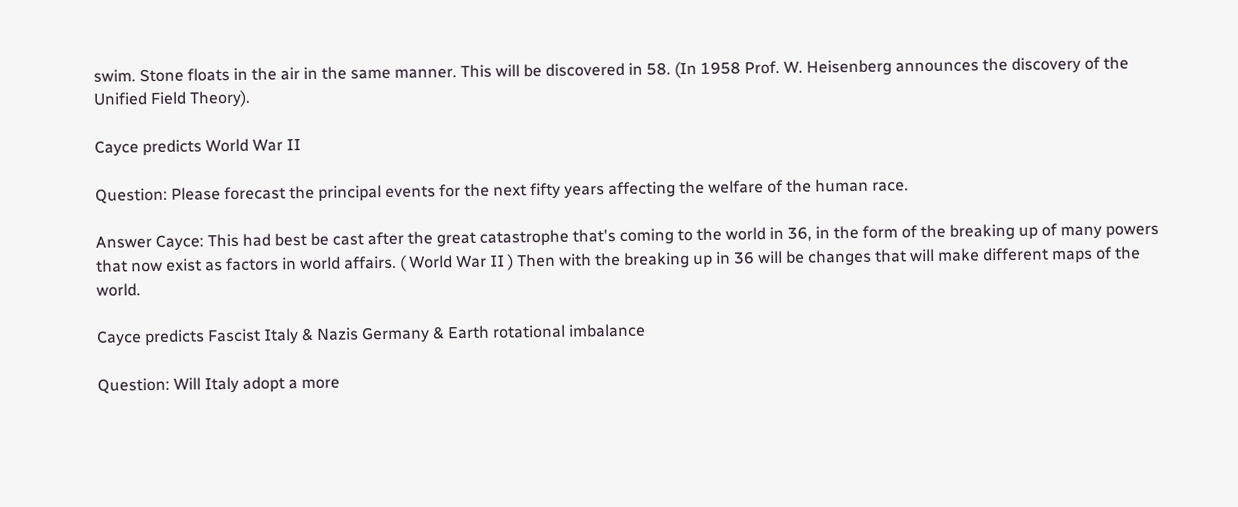swim. Stone floats in the air in the same manner. This will be discovered in 58. (In 1958 Prof. W. Heisenberg announces the discovery of the Unified Field Theory).

Cayce predicts World War II

Question: Please forecast the principal events for the next fifty years affecting the welfare of the human race.

Answer Cayce: This had best be cast after the great catastrophe that's coming to the world in 36, in the form of the breaking up of many powers that now exist as factors in world affairs. ( World War II ) Then with the breaking up in 36 will be changes that will make different maps of the world.

Cayce predicts Fascist Italy & Nazis Germany & Earth rotational imbalance

Question: Will Italy adopt a more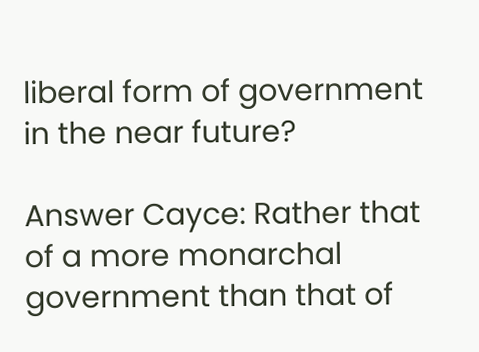liberal form of government in the near future?

Answer Cayce: Rather that of a more monarchal government than that of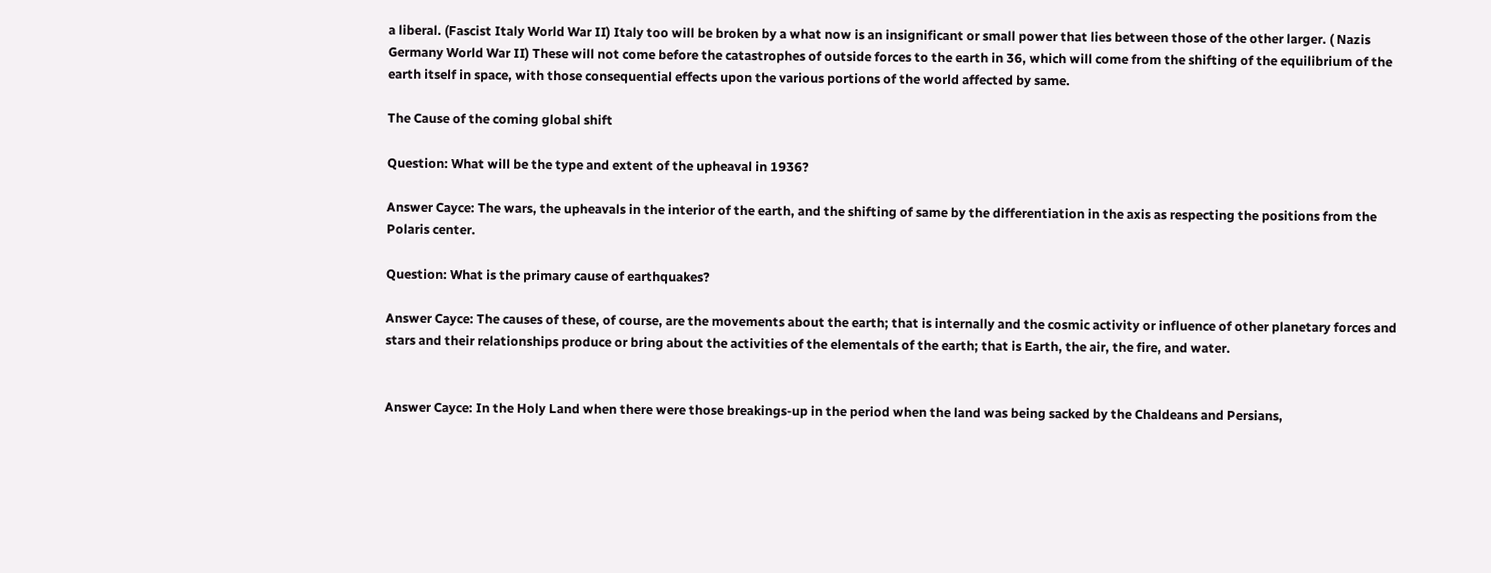a liberal. (Fascist Italy World War II) Italy too will be broken by a what now is an insignificant or small power that lies between those of the other larger. ( Nazis Germany World War II) These will not come before the catastrophes of outside forces to the earth in 36, which will come from the shifting of the equilibrium of the earth itself in space, with those consequential effects upon the various portions of the world affected by same.

The Cause of the coming global shift

Question: What will be the type and extent of the upheaval in 1936?

Answer Cayce: The wars, the upheavals in the interior of the earth, and the shifting of same by the differentiation in the axis as respecting the positions from the Polaris center.

Question: What is the primary cause of earthquakes?

Answer Cayce: The causes of these, of course, are the movements about the earth; that is internally and the cosmic activity or influence of other planetary forces and stars and their relationships produce or bring about the activities of the elementals of the earth; that is Earth, the air, the fire, and water.


Answer Cayce: In the Holy Land when there were those breakings-up in the period when the land was being sacked by the Chaldeans and Persians,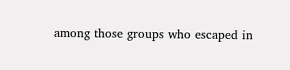among those groups who escaped in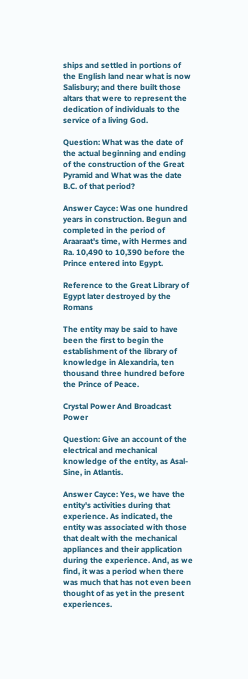ships and settled in portions of the English land near what is now Salisbury; and there built those altars that were to represent the dedication of individuals to the service of a living God.

Question: What was the date of the actual beginning and ending of the construction of the Great Pyramid and What was the date B.C. of that period?

Answer Cayce: Was one hundred years in construction. Begun and completed in the period of Araaraat's time, with Hermes and Ra. 10,490 to 10,390 before the Prince entered into Egypt.

Reference to the Great Library of Egypt later destroyed by the Romans

The entity may be said to have been the first to begin the establishment of the library of knowledge in Alexandria, ten thousand three hundred before the Prince of Peace.

Crystal Power And Broadcast Power

Question: Give an account of the electrical and mechanical knowledge of the entity, as Asal-Sine, in Atlantis.

Answer Cayce: Yes, we have the entity's activities during that experience. As indicated, the entity was associated with those that dealt with the mechanical appliances and their application during the experience. And, as we find, it was a period when there was much that has not even been thought of as yet in the present experiences.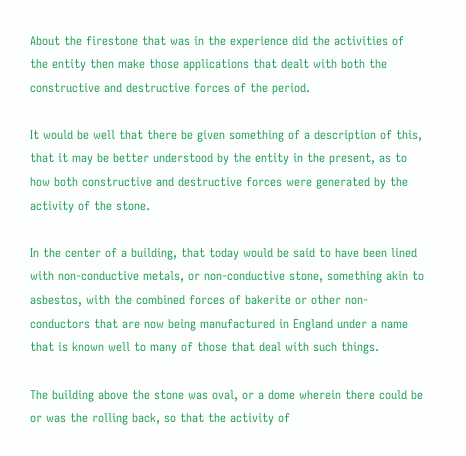About the firestone that was in the experience did the activities of the entity then make those applications that dealt with both the constructive and destructive forces of the period.

It would be well that there be given something of a description of this, that it may be better understood by the entity in the present, as to how both constructive and destructive forces were generated by the activity of the stone.

In the center of a building, that today would be said to have been lined with non-conductive metals, or non-conductive stone, something akin to asbestos, with the combined forces of bakerite or other non-conductors that are now being manufactured in England under a name that is known well to many of those that deal with such things.

The building above the stone was oval, or a dome wherein there could be or was the rolling back, so that the activity of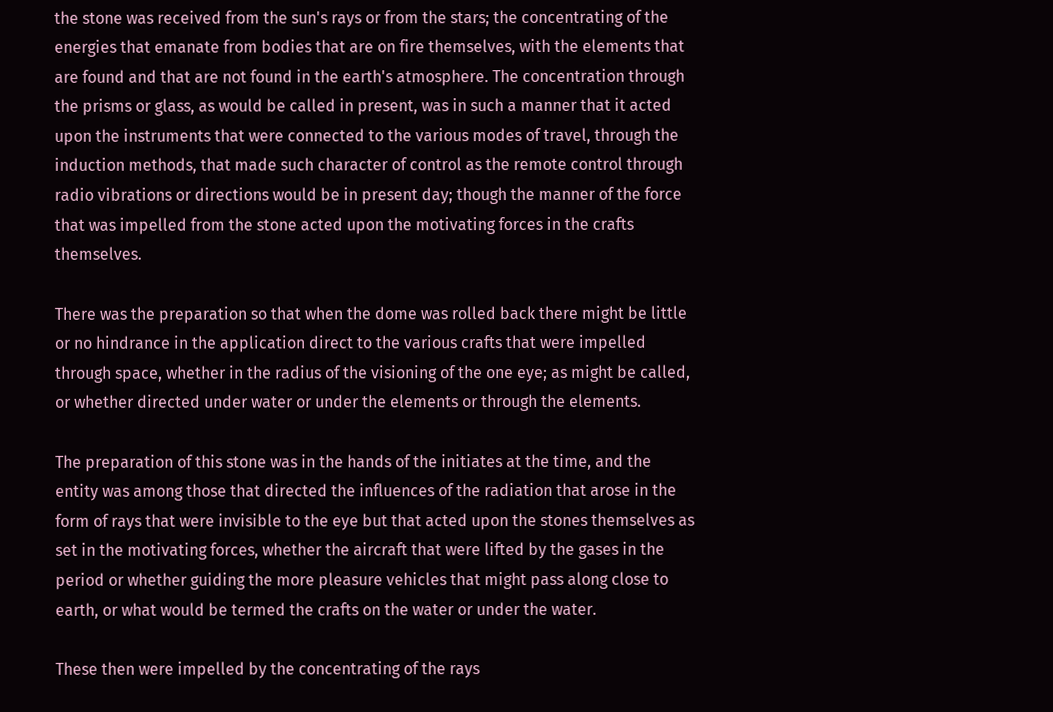the stone was received from the sun's rays or from the stars; the concentrating of the energies that emanate from bodies that are on fire themselves, with the elements that are found and that are not found in the earth's atmosphere. The concentration through the prisms or glass, as would be called in present, was in such a manner that it acted upon the instruments that were connected to the various modes of travel, through the induction methods, that made such character of control as the remote control through radio vibrations or directions would be in present day; though the manner of the force that was impelled from the stone acted upon the motivating forces in the crafts themselves.

There was the preparation so that when the dome was rolled back there might be little or no hindrance in the application direct to the various crafts that were impelled through space, whether in the radius of the visioning of the one eye; as might be called, or whether directed under water or under the elements or through the elements.

The preparation of this stone was in the hands of the initiates at the time, and the entity was among those that directed the influences of the radiation that arose in the form of rays that were invisible to the eye but that acted upon the stones themselves as set in the motivating forces, whether the aircraft that were lifted by the gases in the period or whether guiding the more pleasure vehicles that might pass along close to earth, or what would be termed the crafts on the water or under the water.

These then were impelled by the concentrating of the rays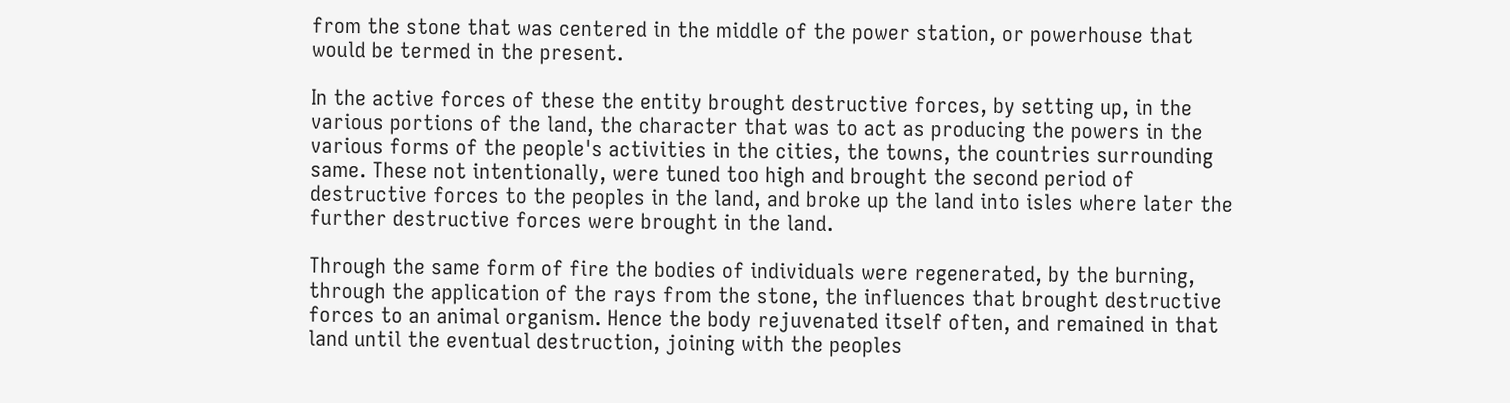from the stone that was centered in the middle of the power station, or powerhouse that would be termed in the present.

In the active forces of these the entity brought destructive forces, by setting up, in the various portions of the land, the character that was to act as producing the powers in the various forms of the people's activities in the cities, the towns, the countries surrounding same. These not intentionally, were tuned too high and brought the second period of destructive forces to the peoples in the land, and broke up the land into isles where later the further destructive forces were brought in the land.

Through the same form of fire the bodies of individuals were regenerated, by the burning, through the application of the rays from the stone, the influences that brought destructive forces to an animal organism. Hence the body rejuvenated itself often, and remained in that land until the eventual destruction, joining with the peoples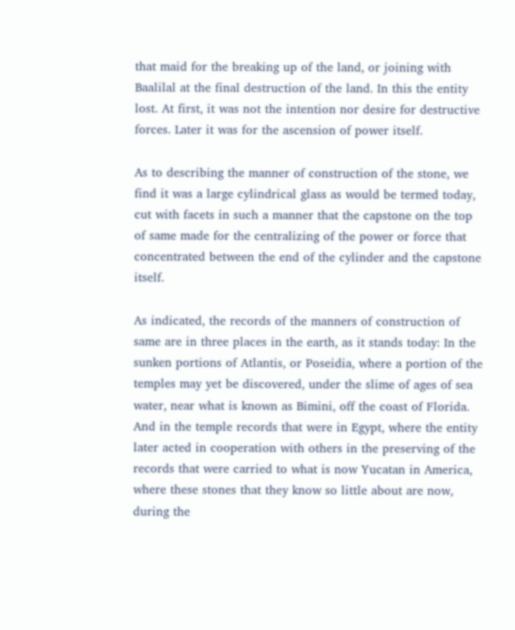that maid for the breaking up of the land, or joining with Baalilal at the final destruction of the land. In this the entity lost. At first, it was not the intention nor desire for destructive forces. Later it was for the ascension of power itself.

As to describing the manner of construction of the stone, we find it was a large cylindrical glass as would be termed today, cut with facets in such a manner that the capstone on the top of same made for the centralizing of the power or force that concentrated between the end of the cylinder and the capstone itself.

As indicated, the records of the manners of construction of same are in three places in the earth, as it stands today: In the sunken portions of Atlantis, or Poseidia, where a portion of the temples may yet be discovered, under the slime of ages of sea water, near what is known as Bimini, off the coast of Florida. And in the temple records that were in Egypt, where the entity later acted in cooperation with others in the preserving of the records that were carried to what is now Yucatan in America, where these stones that they know so little about are now, during the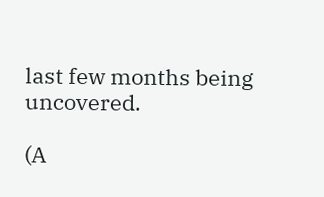last few months being uncovered.

(A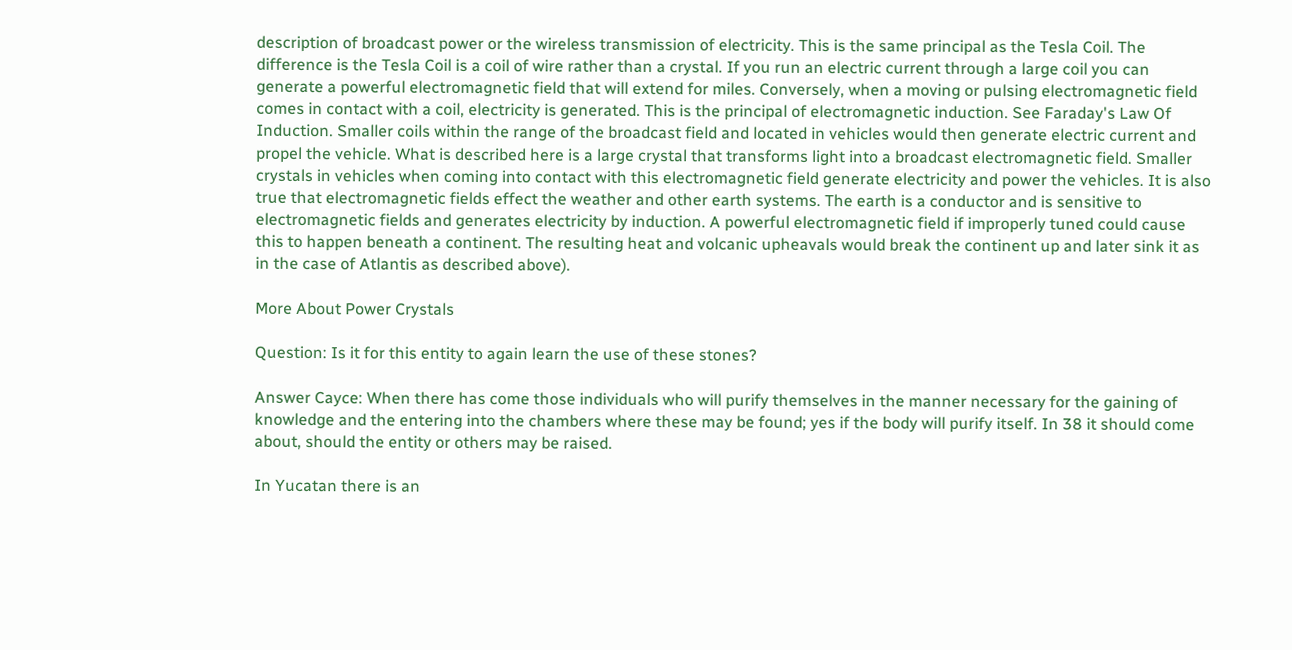description of broadcast power or the wireless transmission of electricity. This is the same principal as the Tesla Coil. The difference is the Tesla Coil is a coil of wire rather than a crystal. If you run an electric current through a large coil you can generate a powerful electromagnetic field that will extend for miles. Conversely, when a moving or pulsing electromagnetic field comes in contact with a coil, electricity is generated. This is the principal of electromagnetic induction. See Faraday's Law Of Induction. Smaller coils within the range of the broadcast field and located in vehicles would then generate electric current and propel the vehicle. What is described here is a large crystal that transforms light into a broadcast electromagnetic field. Smaller crystals in vehicles when coming into contact with this electromagnetic field generate electricity and power the vehicles. It is also true that electromagnetic fields effect the weather and other earth systems. The earth is a conductor and is sensitive to electromagnetic fields and generates electricity by induction. A powerful electromagnetic field if improperly tuned could cause this to happen beneath a continent. The resulting heat and volcanic upheavals would break the continent up and later sink it as in the case of Atlantis as described above).

More About Power Crystals

Question: Is it for this entity to again learn the use of these stones?

Answer Cayce: When there has come those individuals who will purify themselves in the manner necessary for the gaining of knowledge and the entering into the chambers where these may be found; yes if the body will purify itself. In 38 it should come about, should the entity or others may be raised.

In Yucatan there is an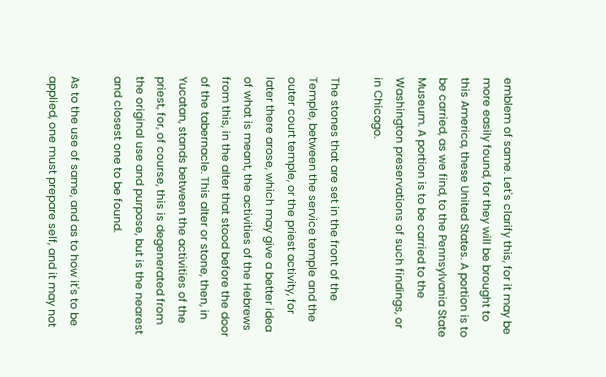emblem of same. Let's clarify this, for it may be more easily found, for they will be brought to this America, these United States. A portion is to be carried, as we find, to the Pennsylvania State Museum. A portion is to be carried to the Washington preservations of such findings, or in Chicago.

The stones that are set in the front of the Temple, between the service temple and the outer court temple, or the priest activity, for later there arose, which may give a better idea of what is meant, the activities of the Hebrews from this, in the alter that stood before the door of the tabernacle. This alter or stone, then, in Yucatan, stands between the activities of the priest, for, of course, this is degenerated from the original use and purpose, but is the nearest and closest one to be found.

As to the use of same, and as to how it's to be applied, one must prepare self, and it may not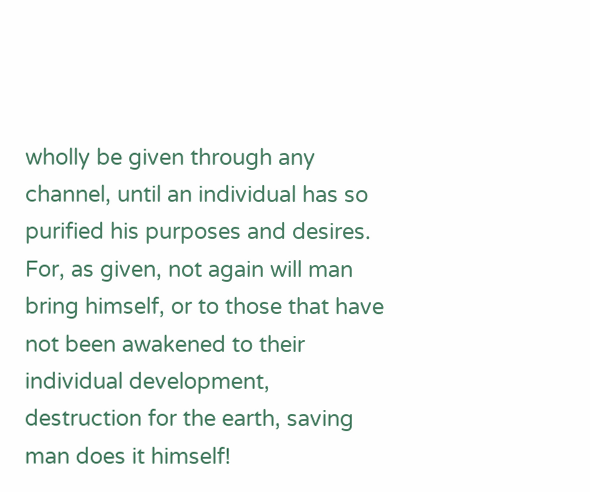wholly be given through any channel, until an individual has so purified his purposes and desires. For, as given, not again will man bring himself, or to those that have not been awakened to their individual development, destruction for the earth, saving man does it himself!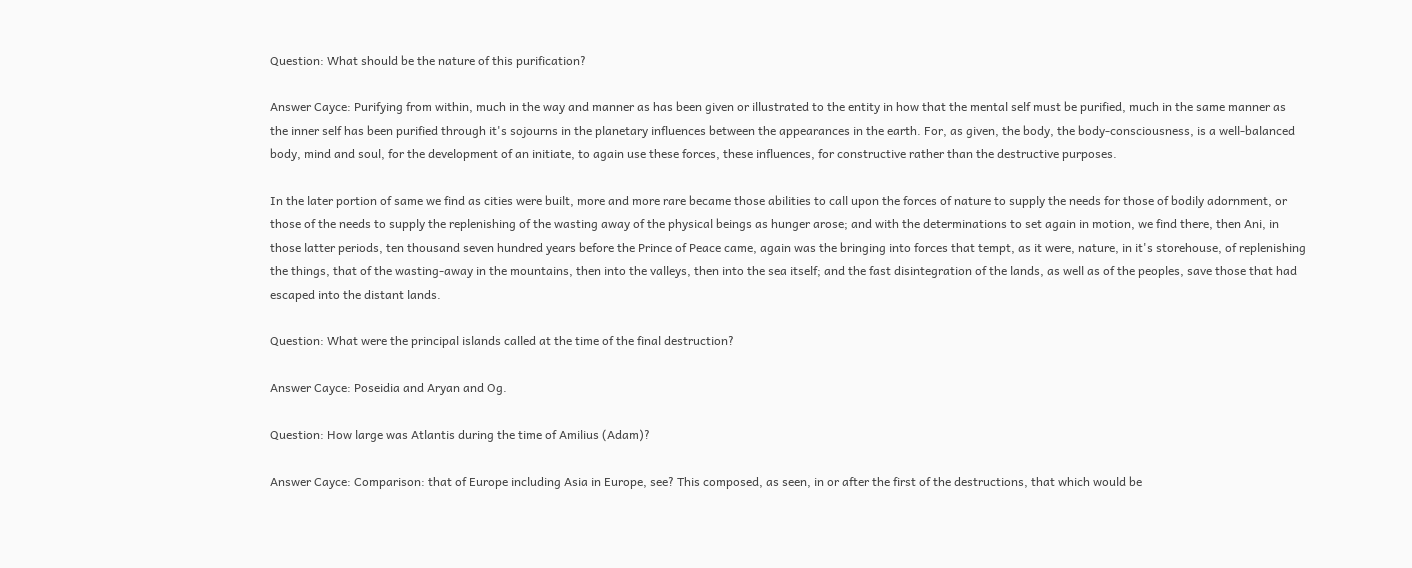Question: What should be the nature of this purification?

Answer Cayce: Purifying from within, much in the way and manner as has been given or illustrated to the entity in how that the mental self must be purified, much in the same manner as the inner self has been purified through it's sojourns in the planetary influences between the appearances in the earth. For, as given, the body, the body-consciousness, is a well-balanced body, mind and soul, for the development of an initiate, to again use these forces, these influences, for constructive rather than the destructive purposes.

In the later portion of same we find as cities were built, more and more rare became those abilities to call upon the forces of nature to supply the needs for those of bodily adornment, or those of the needs to supply the replenishing of the wasting away of the physical beings as hunger arose; and with the determinations to set again in motion, we find there, then Ani, in those latter periods, ten thousand seven hundred years before the Prince of Peace came, again was the bringing into forces that tempt, as it were, nature, in it's storehouse, of replenishing the things, that of the wasting-away in the mountains, then into the valleys, then into the sea itself; and the fast disintegration of the lands, as well as of the peoples, save those that had escaped into the distant lands.

Question: What were the principal islands called at the time of the final destruction?

Answer Cayce: Poseidia and Aryan and Og.

Question: How large was Atlantis during the time of Amilius (Adam)?

Answer Cayce: Comparison: that of Europe including Asia in Europe, see? This composed, as seen, in or after the first of the destructions, that which would be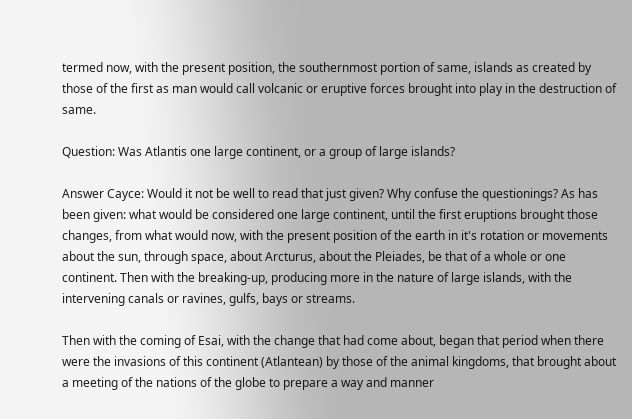termed now, with the present position, the southernmost portion of same, islands as created by those of the first as man would call volcanic or eruptive forces brought into play in the destruction of same.

Question: Was Atlantis one large continent, or a group of large islands?

Answer Cayce: Would it not be well to read that just given? Why confuse the questionings? As has been given: what would be considered one large continent, until the first eruptions brought those changes, from what would now, with the present position of the earth in it's rotation or movements about the sun, through space, about Arcturus, about the Pleiades, be that of a whole or one continent. Then with the breaking-up, producing more in the nature of large islands, with the intervening canals or ravines, gulfs, bays or streams.

Then with the coming of Esai, with the change that had come about, began that period when there were the invasions of this continent (Atlantean) by those of the animal kingdoms, that brought about a meeting of the nations of the globe to prepare a way and manner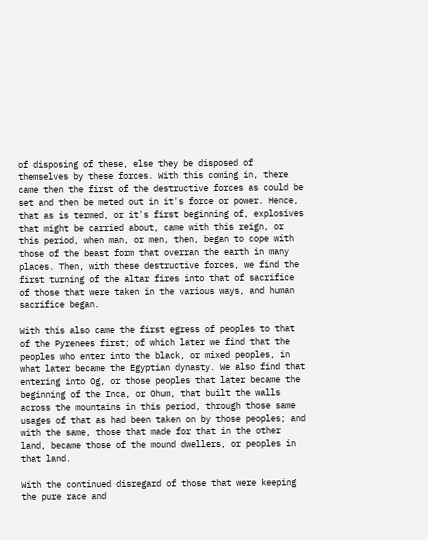of disposing of these, else they be disposed of themselves by these forces. With this coming in, there came then the first of the destructive forces as could be set and then be meted out in it's force or power. Hence, that as is termed, or it's first beginning of, explosives that might be carried about, came with this reign, or this period, when man, or men, then, began to cope with those of the beast form that overran the earth in many places. Then, with these destructive forces, we find the first turning of the altar fires into that of sacrifice of those that were taken in the various ways, and human sacrifice began.

With this also came the first egress of peoples to that of the Pyrenees first; of which later we find that the peoples who enter into the black, or mixed peoples, in what later became the Egyptian dynasty. We also find that entering into Og, or those peoples that later became the beginning of the Inca, or Ohum, that built the walls across the mountains in this period, through those same usages of that as had been taken on by those peoples; and with the same, those that made for that in the other land, became those of the mound dwellers, or peoples in that land.

With the continued disregard of those that were keeping the pure race and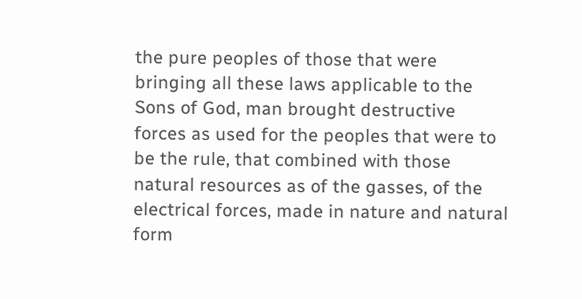the pure peoples of those that were bringing all these laws applicable to the Sons of God, man brought destructive forces as used for the peoples that were to be the rule, that combined with those natural resources as of the gasses, of the electrical forces, made in nature and natural form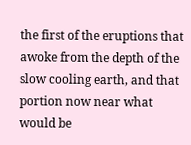the first of the eruptions that awoke from the depth of the slow cooling earth, and that portion now near what would be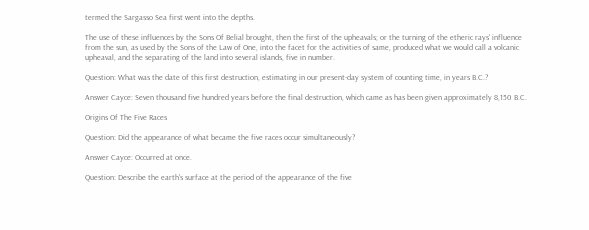termed the Sargasso Sea first went into the depths.

The use of these influences by the Sons Of Belial brought, then the first of the upheavals; or the turning of the etheric rays' influence from the sun, as used by the Sons of the Law of One, into the facet for the activities of same, produced what we would call a volcanic upheaval, and the separating of the land into several islands, five in number.

Question: What was the date of this first destruction, estimating in our present-day system of counting time, in years B.C.?

Answer Cayce: Seven thousand five hundred years before the final destruction, which came as has been given approximately 8,150 B.C.

Origins Of The Five Races

Question: Did the appearance of what became the five races occur simultaneously?

Answer Cayce: Occurred at once.

Question: Describe the earth's surface at the period of the appearance of the five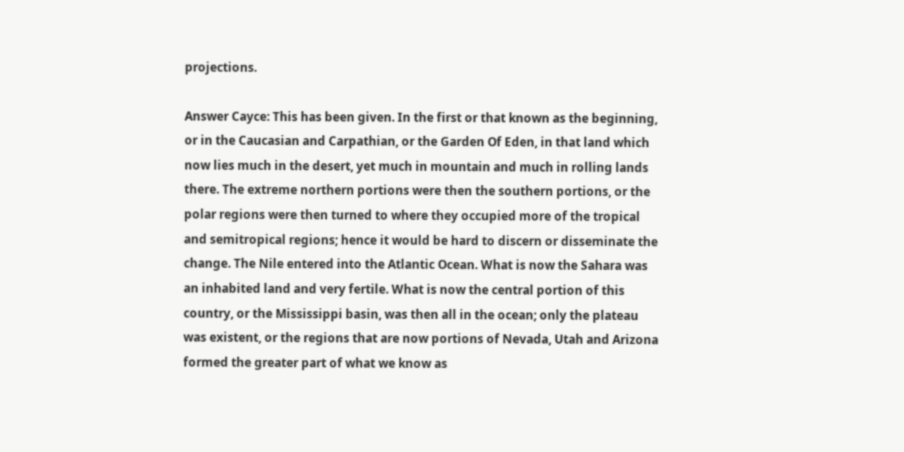projections.

Answer Cayce: This has been given. In the first or that known as the beginning, or in the Caucasian and Carpathian, or the Garden Of Eden, in that land which now lies much in the desert, yet much in mountain and much in rolling lands there. The extreme northern portions were then the southern portions, or the polar regions were then turned to where they occupied more of the tropical and semitropical regions; hence it would be hard to discern or disseminate the change. The Nile entered into the Atlantic Ocean. What is now the Sahara was an inhabited land and very fertile. What is now the central portion of this country, or the Mississippi basin, was then all in the ocean; only the plateau was existent, or the regions that are now portions of Nevada, Utah and Arizona formed the greater part of what we know as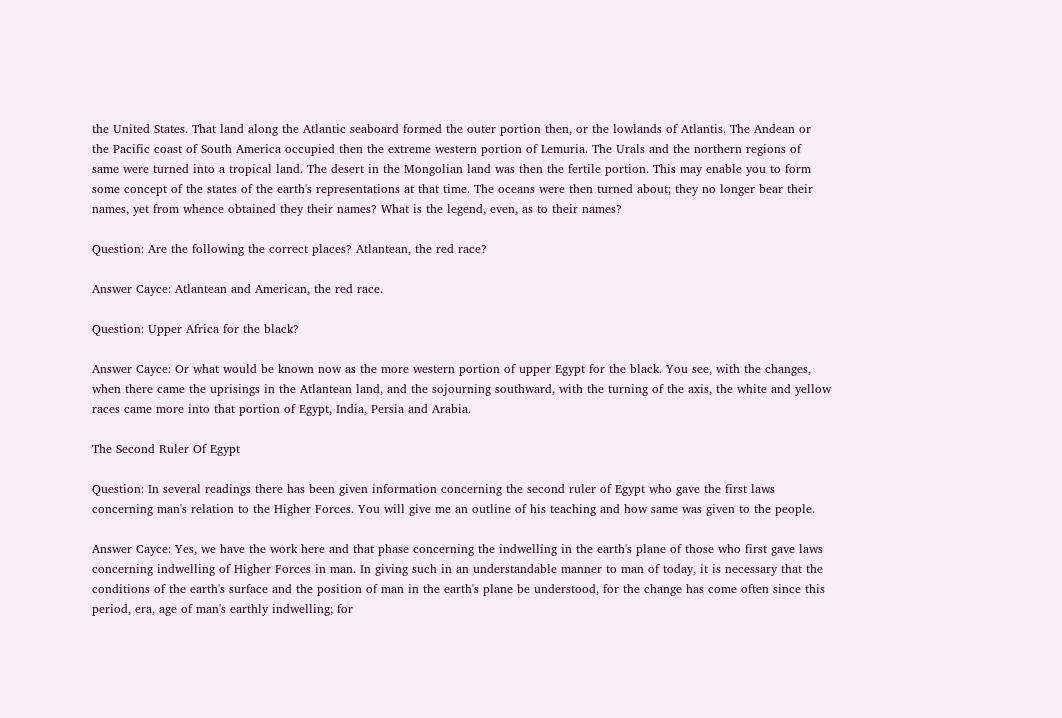the United States. That land along the Atlantic seaboard formed the outer portion then, or the lowlands of Atlantis. The Andean or the Pacific coast of South America occupied then the extreme western portion of Lemuria. The Urals and the northern regions of same were turned into a tropical land. The desert in the Mongolian land was then the fertile portion. This may enable you to form some concept of the states of the earth's representations at that time. The oceans were then turned about; they no longer bear their names, yet from whence obtained they their names? What is the legend, even, as to their names?

Question: Are the following the correct places? Atlantean, the red race?

Answer Cayce: Atlantean and American, the red race.

Question: Upper Africa for the black?

Answer Cayce: Or what would be known now as the more western portion of upper Egypt for the black. You see, with the changes, when there came the uprisings in the Atlantean land, and the sojourning southward, with the turning of the axis, the white and yellow races came more into that portion of Egypt, India, Persia and Arabia.

The Second Ruler Of Egypt

Question: In several readings there has been given information concerning the second ruler of Egypt who gave the first laws concerning man's relation to the Higher Forces. You will give me an outline of his teaching and how same was given to the people.

Answer Cayce: Yes, we have the work here and that phase concerning the indwelling in the earth's plane of those who first gave laws concerning indwelling of Higher Forces in man. In giving such in an understandable manner to man of today, it is necessary that the conditions of the earth's surface and the position of man in the earth's plane be understood, for the change has come often since this period, era, age of man's earthly indwelling; for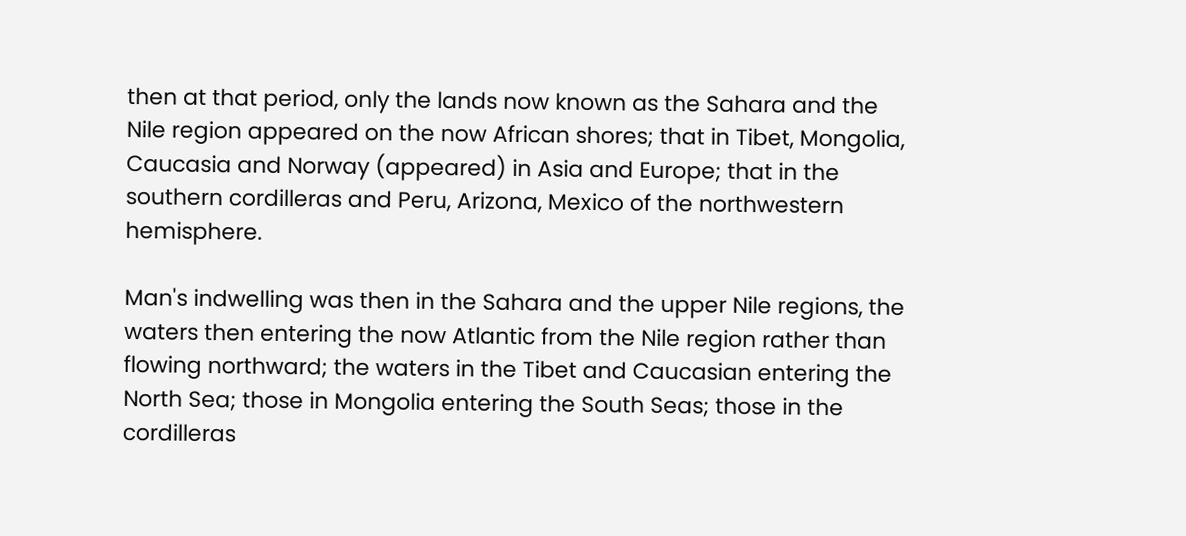then at that period, only the lands now known as the Sahara and the Nile region appeared on the now African shores; that in Tibet, Mongolia, Caucasia and Norway (appeared) in Asia and Europe; that in the southern cordilleras and Peru, Arizona, Mexico of the northwestern hemisphere.

Man's indwelling was then in the Sahara and the upper Nile regions, the waters then entering the now Atlantic from the Nile region rather than flowing northward; the waters in the Tibet and Caucasian entering the North Sea; those in Mongolia entering the South Seas; those in the cordilleras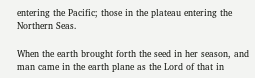entering the Pacific; those in the plateau entering the Northern Seas.

When the earth brought forth the seed in her season, and man came in the earth plane as the Lord of that in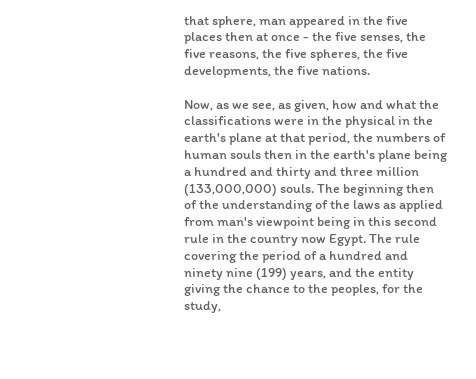that sphere, man appeared in the five places then at once - the five senses, the five reasons, the five spheres, the five developments, the five nations.

Now, as we see, as given, how and what the classifications were in the physical in the earth's plane at that period, the numbers of human souls then in the earth's plane being a hundred and thirty and three million (133,000,000) souls. The beginning then of the understanding of the laws as applied from man's viewpoint being in this second rule in the country now Egypt. The rule covering the period of a hundred and ninety nine (199) years, and the entity giving the chance to the peoples, for the study,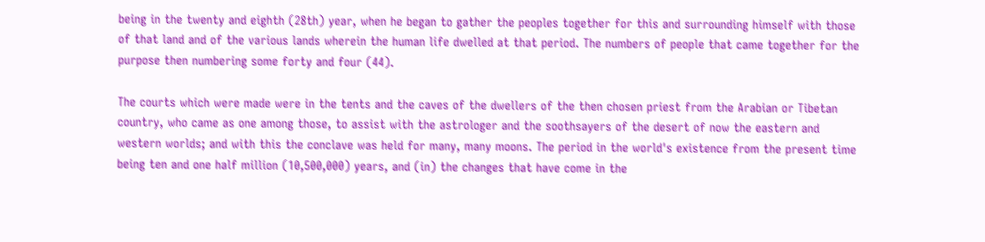being in the twenty and eighth (28th) year, when he began to gather the peoples together for this and surrounding himself with those of that land and of the various lands wherein the human life dwelled at that period. The numbers of people that came together for the purpose then numbering some forty and four (44).

The courts which were made were in the tents and the caves of the dwellers of the then chosen priest from the Arabian or Tibetan country, who came as one among those, to assist with the astrologer and the soothsayers of the desert of now the eastern and western worlds; and with this the conclave was held for many, many moons. The period in the world's existence from the present time being ten and one half million (10,500,000) years, and (in) the changes that have come in the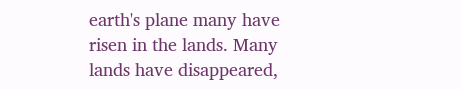earth's plane many have risen in the lands. Many lands have disappeared,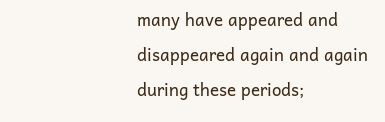many have appeared and disappeared again and again during these periods;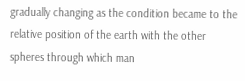gradually changing as the condition became to the relative position of the earth with the other spheres through which man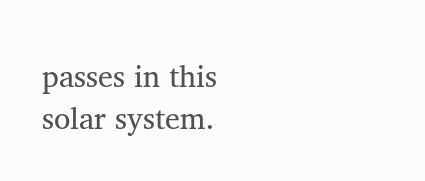passes in this solar system.